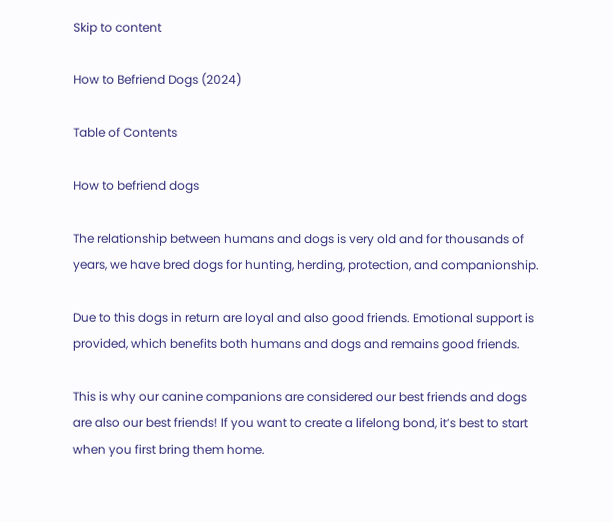Skip to content

How to Befriend Dogs (2024)

Table of Contents

How to befriend dogs

The relationship between humans and dogs is very old and for thousands of years, we have bred dogs for hunting, herding, protection, and companionship.

Due to this dogs in return are loyal and also good friends. Emotional support is provided, which benefits both humans and dogs and remains good friends.

This is why our canine companions are considered our best friends and dogs are also our best friends! If you want to create a lifelong bond, it’s best to start when you first bring them home.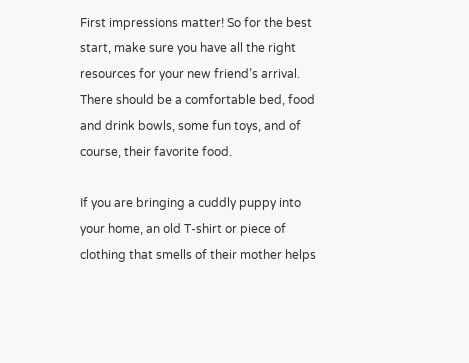First impressions matter! So for the best start, make sure you have all the right resources for your new friend’s arrival. There should be a comfortable bed, food and drink bowls, some fun toys, and of course, their favorite food.

If you are bringing a cuddly puppy into your home, an old T-shirt or piece of clothing that smells of their mother helps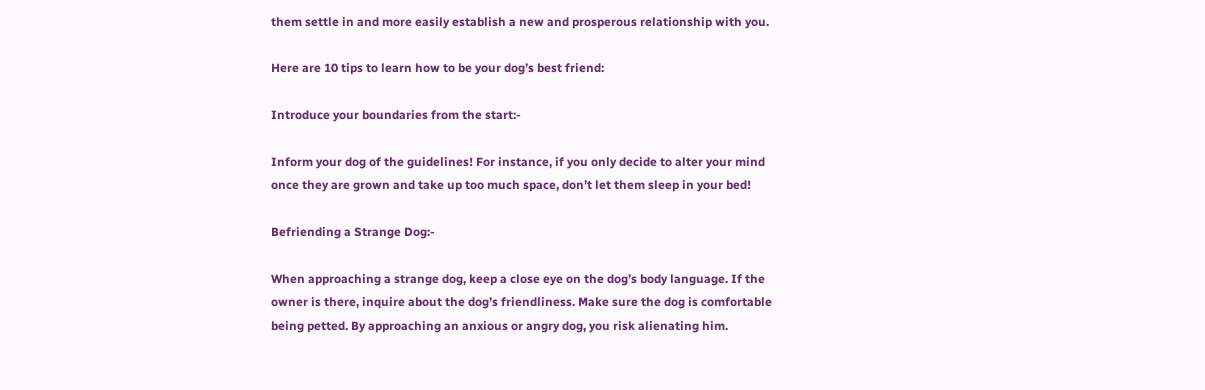them settle in and more easily establish a new and prosperous relationship with you.

Here are 10 tips to learn how to be your dog’s best friend:

Introduce your boundaries from the start:-

Inform your dog of the guidelines! For instance, if you only decide to alter your mind once they are grown and take up too much space, don’t let them sleep in your bed!

Befriending a Strange Dog:-

When approaching a strange dog, keep a close eye on the dog’s body language. If the owner is there, inquire about the dog’s friendliness. Make sure the dog is comfortable being petted. By approaching an anxious or angry dog, you risk alienating him.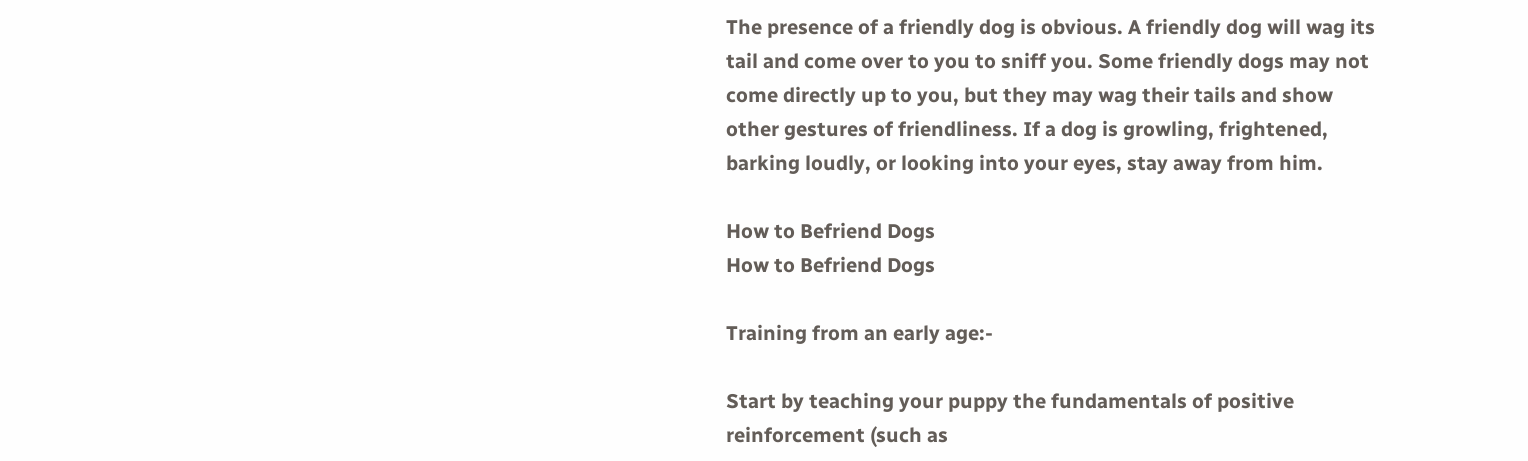The presence of a friendly dog is obvious. A friendly dog will wag its tail and come over to you to sniff you. Some friendly dogs may not come directly up to you, but they may wag their tails and show other gestures of friendliness. If a dog is growling, frightened, barking loudly, or looking into your eyes, stay away from him.

How to Befriend Dogs
How to Befriend Dogs

Training from an early age:-

Start by teaching your puppy the fundamentals of positive reinforcement (such as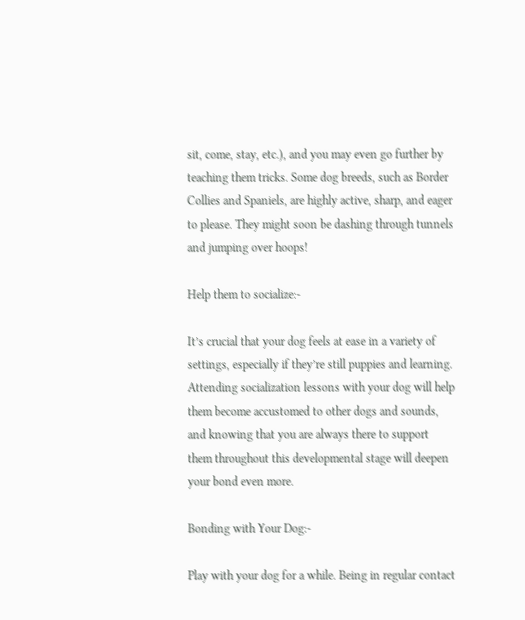sit, come, stay, etc.), and you may even go further by teaching them tricks. Some dog breeds, such as Border Collies and Spaniels, are highly active, sharp, and eager to please. They might soon be dashing through tunnels and jumping over hoops!

Help them to socialize:-

It’s crucial that your dog feels at ease in a variety of settings, especially if they’re still puppies and learning. Attending socialization lessons with your dog will help them become accustomed to other dogs and sounds, and knowing that you are always there to support them throughout this developmental stage will deepen your bond even more.

Bonding with Your Dog:-

Play with your dog for a while. Being in regular contact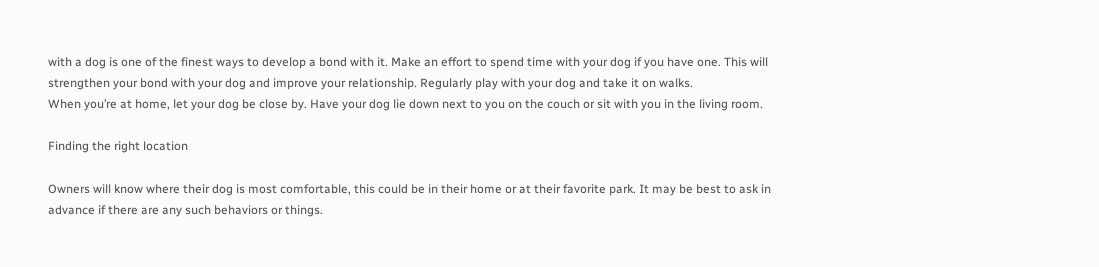with a dog is one of the finest ways to develop a bond with it. Make an effort to spend time with your dog if you have one. This will strengthen your bond with your dog and improve your relationship. Regularly play with your dog and take it on walks.
When you’re at home, let your dog be close by. Have your dog lie down next to you on the couch or sit with you in the living room.

Finding the right location

Owners will know where their dog is most comfortable, this could be in their home or at their favorite park. It may be best to ask in advance if there are any such behaviors or things.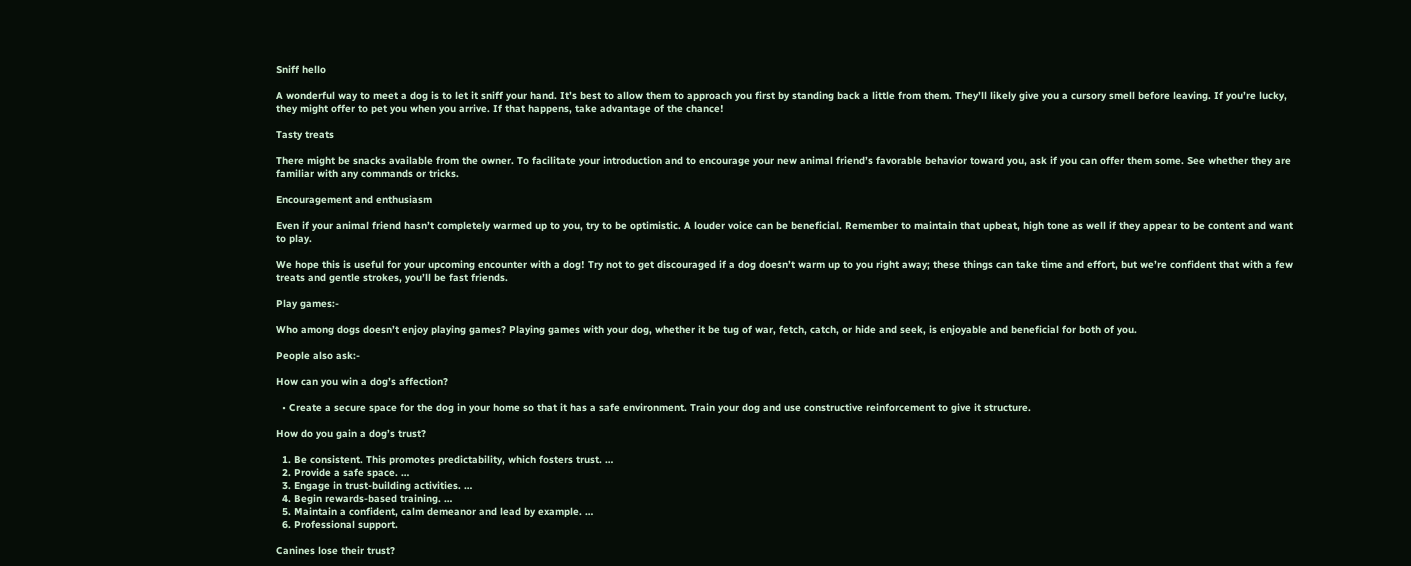Sniff hello

A wonderful way to meet a dog is to let it sniff your hand. It’s best to allow them to approach you first by standing back a little from them. They’ll likely give you a cursory smell before leaving. If you’re lucky, they might offer to pet you when you arrive. If that happens, take advantage of the chance!

Tasty treats

There might be snacks available from the owner. To facilitate your introduction and to encourage your new animal friend’s favorable behavior toward you, ask if you can offer them some. See whether they are familiar with any commands or tricks.

Encouragement and enthusiasm

Even if your animal friend hasn’t completely warmed up to you, try to be optimistic. A louder voice can be beneficial. Remember to maintain that upbeat, high tone as well if they appear to be content and want to play.

We hope this is useful for your upcoming encounter with a dog! Try not to get discouraged if a dog doesn’t warm up to you right away; these things can take time and effort, but we’re confident that with a few treats and gentle strokes, you’ll be fast friends.

Play games:-

Who among dogs doesn’t enjoy playing games? Playing games with your dog, whether it be tug of war, fetch, catch, or hide and seek, is enjoyable and beneficial for both of you.

People also ask:-

How can you win a dog’s affection?

  • Create a secure space for the dog in your home so that it has a safe environment. Train your dog and use constructive reinforcement to give it structure.

How do you gain a dog’s trust?

  1. Be consistent. This promotes predictability, which fosters trust. …
  2. Provide a safe space. …
  3. Engage in trust-building activities. …
  4. Begin rewards-based training. …
  5. Maintain a confident, calm demeanor and lead by example. …
  6. Professional support.

Canines lose their trust?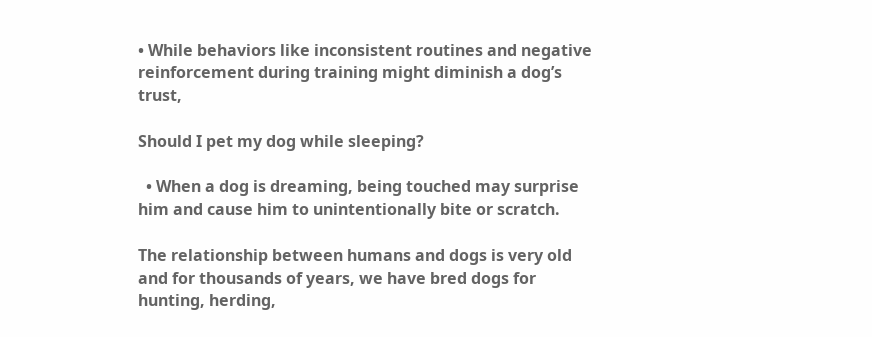• While behaviors like inconsistent routines and negative reinforcement during training might diminish a dog’s trust,

Should I pet my dog while sleeping?

  • When a dog is dreaming, being touched may surprise him and cause him to unintentionally bite or scratch.

The relationship between humans and dogs is very old and for thousands of years, we have bred dogs for hunting, herding,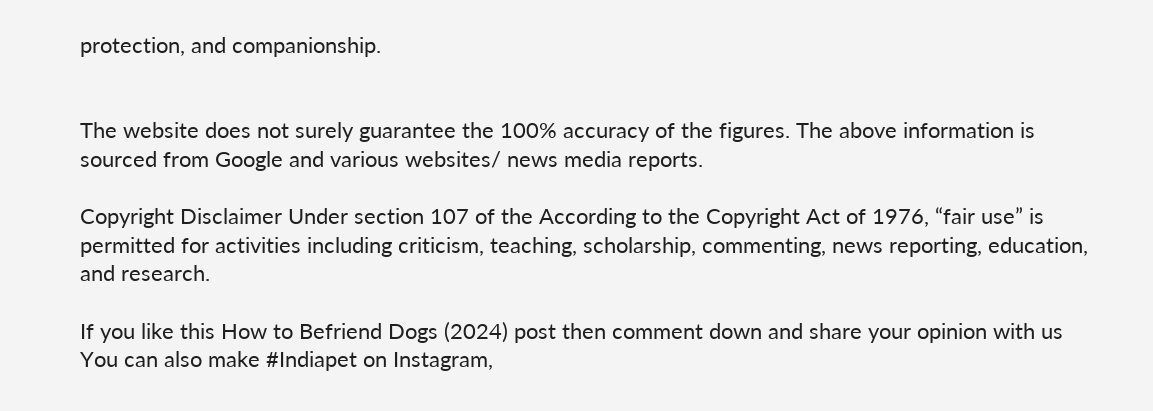protection, and companionship.


The website does not surely guarantee the 100% accuracy of the figures. The above information is sourced from Google and various websites/ news media reports.

Copyright Disclaimer Under section 107 of the According to the Copyright Act of 1976, “fair use” is permitted for activities including criticism, teaching, scholarship, commenting, news reporting, education, and research.

If you like this How to Befriend Dogs (2024) post then comment down and share your opinion with us You can also make #Indiapet on Instagram,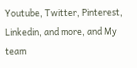Youtube, Twitter, Pinterest, Linkedin, and more, and My team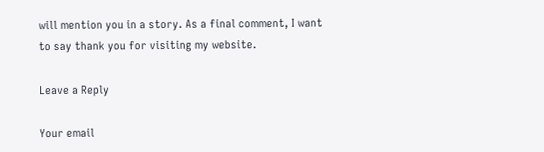will mention you in a story. As a final comment, I want to say thank you for visiting my website.

Leave a Reply

Your email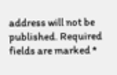address will not be published. Required fields are marked *